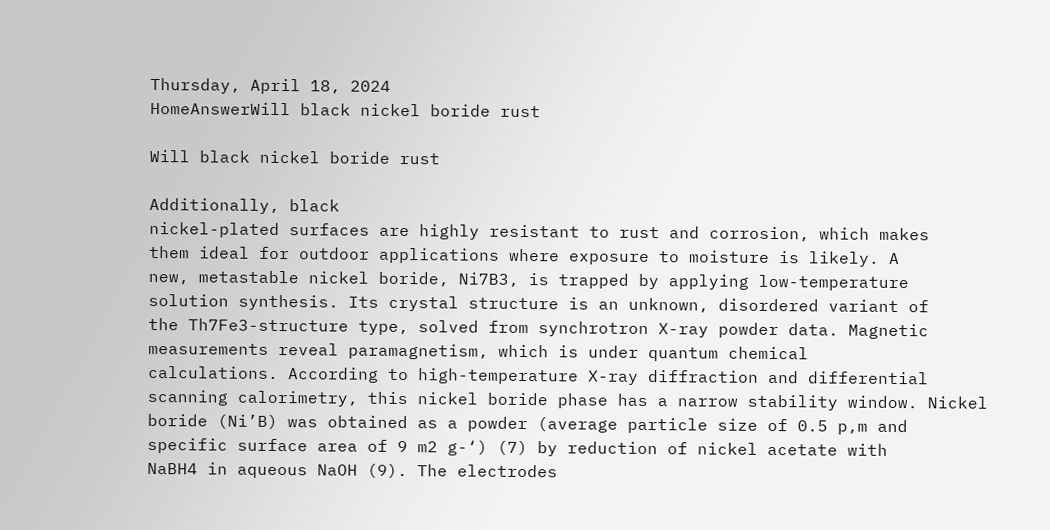Thursday, April 18, 2024
HomeAnswerWill black nickel boride rust

Will black nickel boride rust

Additionally, black
nickel-plated surfaces are highly resistant to rust and corrosion, which makes
them ideal for outdoor applications where exposure to moisture is likely. A
new, metastable nickel boride, Ni7B3, is trapped by applying low-temperature
solution synthesis. Its crystal structure is an unknown, disordered variant of
the Th7Fe3-structure type, solved from synchrotron X-ray powder data. Magnetic
measurements reveal paramagnetism, which is under quantum chemical
calculations. According to high-temperature X-ray diffraction and differential
scanning calorimetry, this nickel boride phase has a narrow stability window. Nickel
boride (Ni’B) was obtained as a powder (average particle size of 0.5 p,m and
specific surface area of 9 m2 g-‘) (7) by reduction of nickel acetate with
NaBH4 in aqueous NaOH (9). The electrodes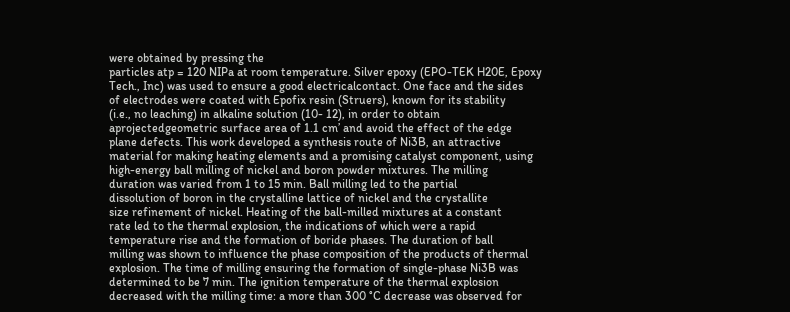were obtained by pressing the
particles atp = 120 NIPa at room temperature. Silver epoxy (EPO-TEK H20E, Epoxy
Tech., Inc) was used to ensure a good electricalcontact. One face and the sides
of electrodes were coated with Epofix resin (Struers), known for its stability
(i.e., no leaching) in alkaline solution (10- 12), in order to obtain
aprojectedgeometric surface area of 1.1 cm’ and avoid the effect of the edge
plane defects. This work developed a synthesis route of Ni3B, an attractive
material for making heating elements and a promising catalyst component, using
high-energy ball milling of nickel and boron powder mixtures. The milling
duration was varied from 1 to 15 min. Ball milling led to the partial
dissolution of boron in the crystalline lattice of nickel and the crystallite
size refinement of nickel. Heating of the ball-milled mixtures at a constant
rate led to the thermal explosion, the indications of which were a rapid
temperature rise and the formation of boride phases. The duration of ball
milling was shown to influence the phase composition of the products of thermal
explosion. The time of milling ensuring the formation of single-phase Ni3B was
determined to be 7 min. The ignition temperature of the thermal explosion
decreased with the milling time: a more than 300 °C decrease was observed for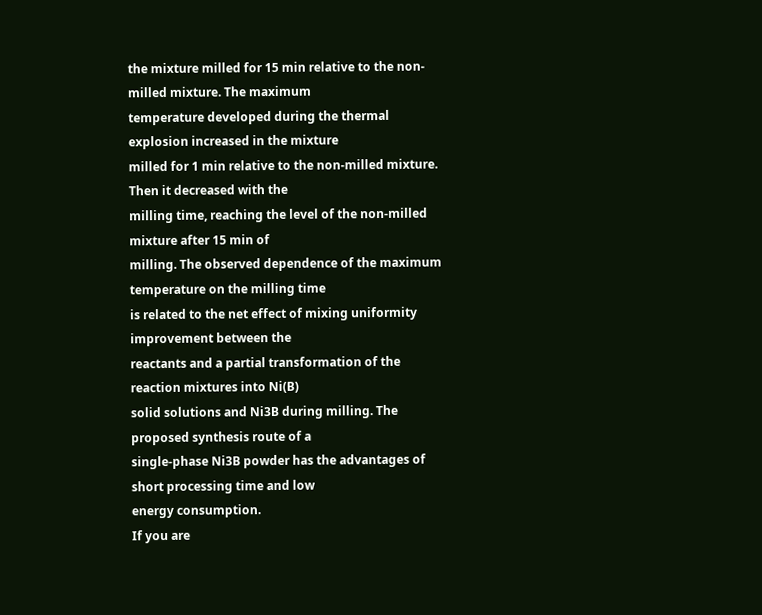the mixture milled for 15 min relative to the non-milled mixture. The maximum
temperature developed during the thermal explosion increased in the mixture
milled for 1 min relative to the non-milled mixture. Then it decreased with the
milling time, reaching the level of the non-milled mixture after 15 min of
milling. The observed dependence of the maximum temperature on the milling time
is related to the net effect of mixing uniformity improvement between the
reactants and a partial transformation of the reaction mixtures into Ni(B)
solid solutions and Ni3B during milling. The proposed synthesis route of a
single-phase Ni3B powder has the advantages of short processing time and low
energy consumption.
If you are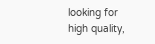looking for
high quality,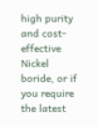high purity and cost-effective Nickel boride, or if you require
the latest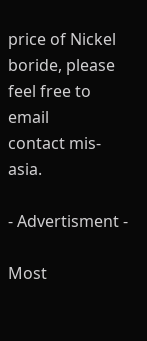price of Nickel boride, please feel free to email
contact mis-asia.

- Advertisment -

Most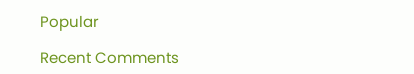Popular

Recent Comments